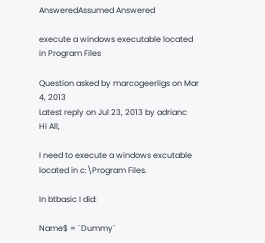AnsweredAssumed Answered

execute a windows executable located in Program Files

Question asked by marcogeerligs on Mar 4, 2013
Latest reply on Jul 23, 2013 by adrianc
Hi All,

I need to execute a windows excutable located in c:\Program Files.

In btbasic I did:

Name$ = ¨Dummy¨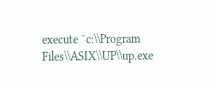execute ¨c:\\Program Files\\ASIX\\UP\\up.exe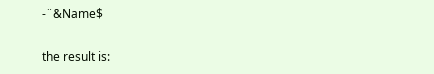-¨&Name$

the result is: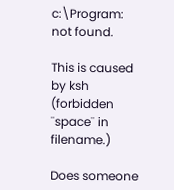c:\Program: not found.

This is caused by ksh (forbidden ¨space¨ in filename.)

Does someone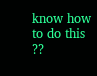know how to do this ??